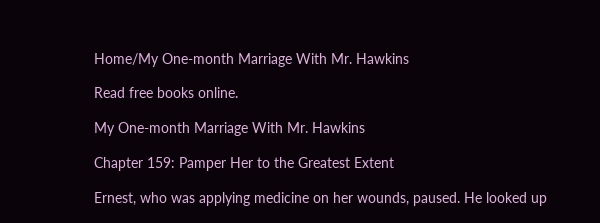Home/My One-month Marriage With Mr. Hawkins

Read free books online.

My One-month Marriage With Mr. Hawkins

Chapter 159: Pamper Her to the Greatest Extent

Ernest, who was applying medicine on her wounds, paused. He looked up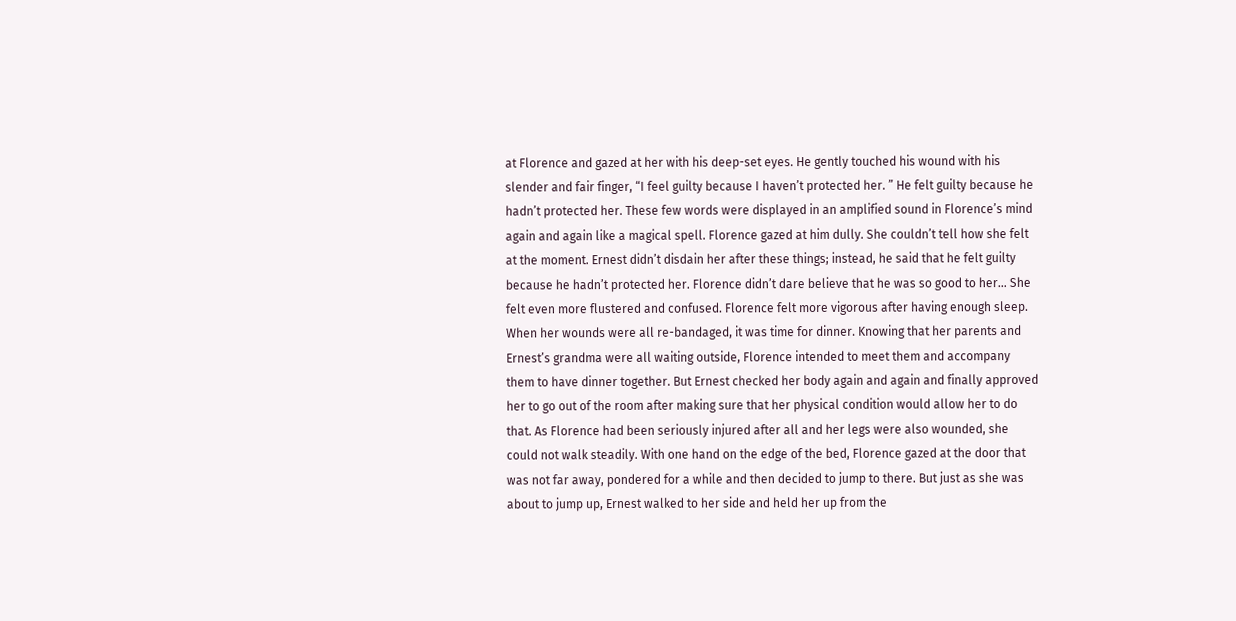at Florence and gazed at her with his deep-set eyes. He gently touched his wound with his slender and fair finger, “I feel guilty because I haven’t protected her. ” He felt guilty because he hadn’t protected her. These few words were displayed in an amplified sound in Florence’s mind again and again like a magical spell. Florence gazed at him dully. She couldn’t tell how she felt at the moment. Ernest didn’t disdain her after these things; instead, he said that he felt guilty because he hadn’t protected her. Florence didn’t dare believe that he was so good to her… She felt even more flustered and confused. Florence felt more vigorous after having enough sleep. When her wounds were all re-bandaged, it was time for dinner. Knowing that her parents and Ernest’s grandma were all waiting outside, Florence intended to meet them and accompany them to have dinner together. But Ernest checked her body again and again and finally approved her to go out of the room after making sure that her physical condition would allow her to do that. As Florence had been seriously injured after all and her legs were also wounded, she could not walk steadily. With one hand on the edge of the bed, Florence gazed at the door that was not far away, pondered for a while and then decided to jump to there. But just as she was about to jump up, Ernest walked to her side and held her up from the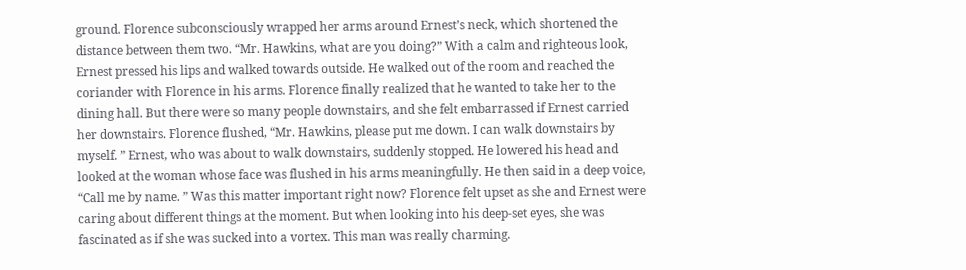ground. Florence subconsciously wrapped her arms around Ernest’s neck, which shortened the distance between them two. “Mr. Hawkins, what are you doing?” With a calm and righteous look, Ernest pressed his lips and walked towards outside. He walked out of the room and reached the coriander with Florence in his arms. Florence finally realized that he wanted to take her to the dining hall. But there were so many people downstairs, and she felt embarrassed if Ernest carried her downstairs. Florence flushed, “Mr. Hawkins, please put me down. I can walk downstairs by myself. ” Ernest, who was about to walk downstairs, suddenly stopped. He lowered his head and looked at the woman whose face was flushed in his arms meaningfully. He then said in a deep voice, “Call me by name. ” Was this matter important right now? Florence felt upset as she and Ernest were caring about different things at the moment. But when looking into his deep-set eyes, she was fascinated as if she was sucked into a vortex. This man was really charming.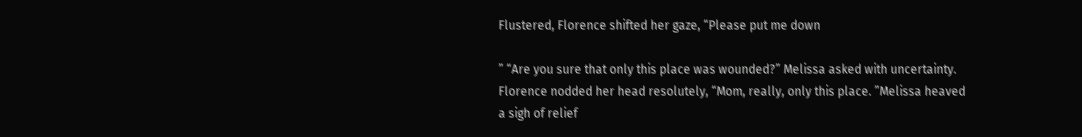Flustered, Florence shifted her gaze, “Please put me down

” “Are you sure that only this place was wounded?” Melissa asked with uncertainty. Florence nodded her head resolutely, “Mom, really, only this place. ”Melissa heaved a sigh of relief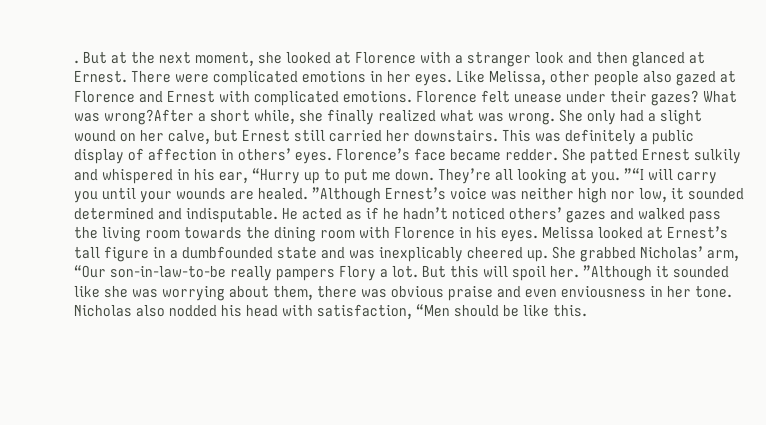. But at the next moment, she looked at Florence with a stranger look and then glanced at Ernest. There were complicated emotions in her eyes. Like Melissa, other people also gazed at Florence and Ernest with complicated emotions. Florence felt unease under their gazes? What was wrong?After a short while, she finally realized what was wrong. She only had a slight wound on her calve, but Ernest still carried her downstairs. This was definitely a public display of affection in others’ eyes. Florence’s face became redder. She patted Ernest sulkily and whispered in his ear, “Hurry up to put me down. They’re all looking at you. ”“I will carry you until your wounds are healed. ”Although Ernest’s voice was neither high nor low, it sounded determined and indisputable. He acted as if he hadn’t noticed others’ gazes and walked pass the living room towards the dining room with Florence in his eyes. Melissa looked at Ernest’s tall figure in a dumbfounded state and was inexplicably cheered up. She grabbed Nicholas’ arm, “Our son-in-law-to-be really pampers Flory a lot. But this will spoil her. ”Although it sounded like she was worrying about them, there was obvious praise and even enviousness in her tone. Nicholas also nodded his head with satisfaction, “Men should be like this.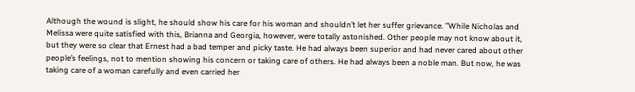Although the wound is slight, he should show his care for his woman and shouldn’t let her suffer grievance. ”While Nicholas and Melissa were quite satisfied with this, Brianna and Georgia, however, were totally astonished. Other people may not know about it, but they were so clear that Ernest had a bad temper and picky taste. He had always been superior and had never cared about other people’s feelings, not to mention showing his concern or taking care of others. He had always been a noble man. But now, he was taking care of a woman carefully and even carried her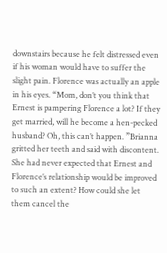downstairs because he felt distressed even if his woman would have to suffer the slight pain. Florence was actually an apple in his eyes. “Mom, don’t you think that Ernest is pampering Florence a lot? If they get married, will he become a hen-pecked husband? Oh, this can’t happen. ”Brianna gritted her teeth and said with discontent. She had never expected that Ernest and Florence’s relationship would be improved to such an extent? How could she let them cancel the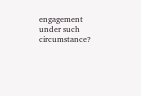engagement under such circumstance?